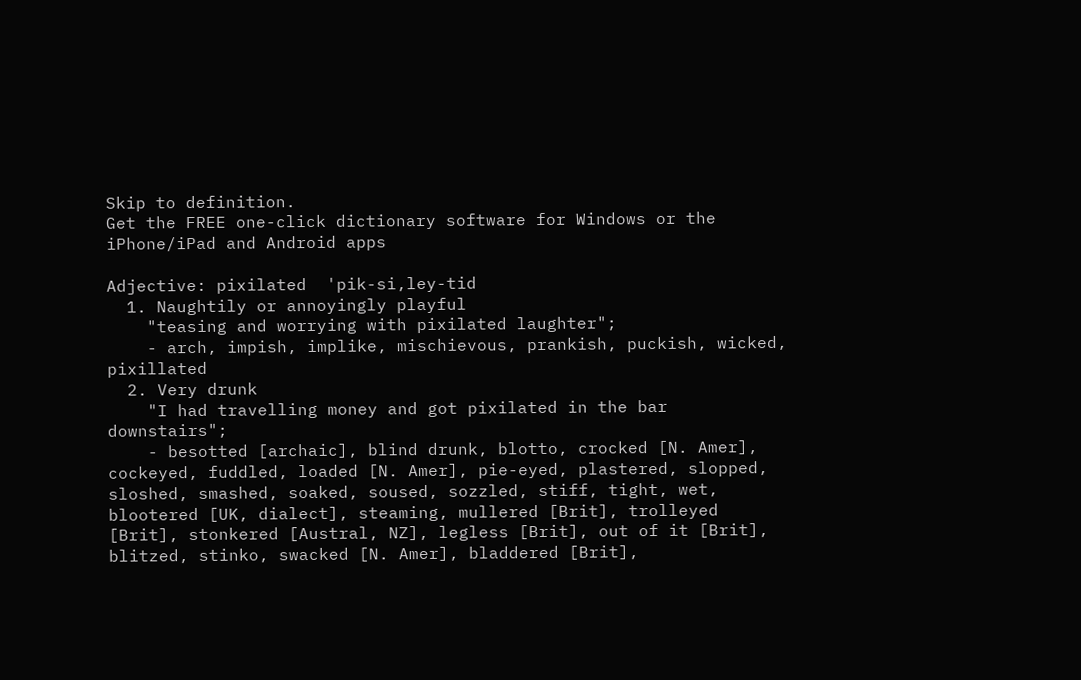Skip to definition.
Get the FREE one-click dictionary software for Windows or the iPhone/iPad and Android apps

Adjective: pixilated  'pik-si,ley-tid
  1. Naughtily or annoyingly playful
    "teasing and worrying with pixilated laughter";
    - arch, impish, implike, mischievous, prankish, puckish, wicked, pixillated
  2. Very drunk
    "I had travelling money and got pixilated in the bar downstairs";
    - besotted [archaic], blind drunk, blotto, crocked [N. Amer], cockeyed, fuddled, loaded [N. Amer], pie-eyed, plastered, slopped, sloshed, smashed, soaked, soused, sozzled, stiff, tight, wet, blootered [UK, dialect], steaming, mullered [Brit], trolleyed [Brit], stonkered [Austral, NZ], legless [Brit], out of it [Brit], blitzed, stinko, swacked [N. Amer], bladdered [Brit],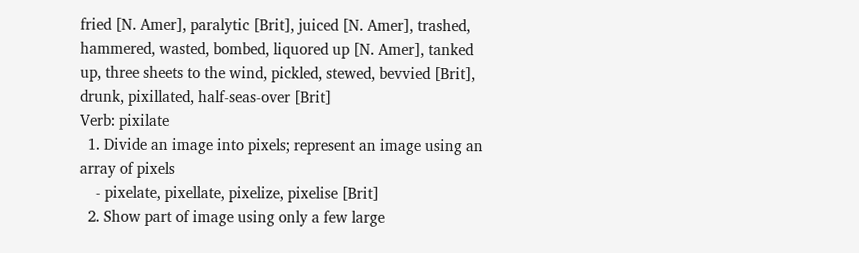fried [N. Amer], paralytic [Brit], juiced [N. Amer], trashed, hammered, wasted, bombed, liquored up [N. Amer], tanked up, three sheets to the wind, pickled, stewed, bevvied [Brit], drunk, pixillated, half-seas-over [Brit]
Verb: pixilate
  1. Divide an image into pixels; represent an image using an array of pixels
    - pixelate, pixellate, pixelize, pixelise [Brit]
  2. Show part of image using only a few large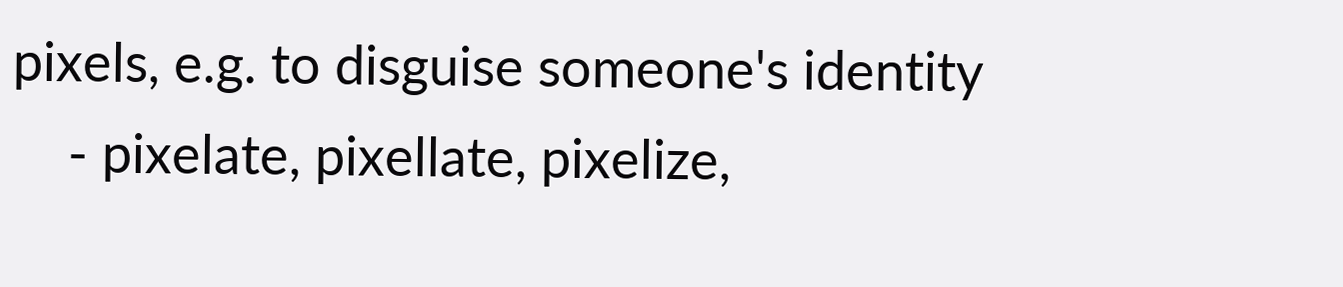pixels, e.g. to disguise someone's identity
    - pixelate, pixellate, pixelize,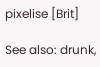pixelise [Brit]

See also: drunk,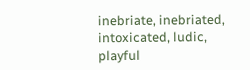inebriate, inebriated, intoxicated, ludic, playful